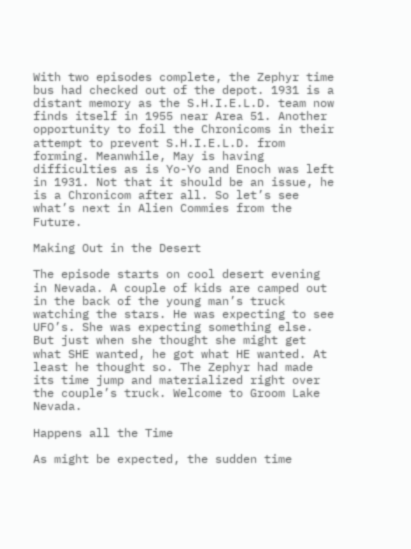With two episodes complete, the Zephyr time bus had checked out of the depot. 1931 is a distant memory as the S.H.I.E.L.D. team now finds itself in 1955 near Area 51. Another opportunity to foil the Chronicoms in their attempt to prevent S.H.I.E.L.D. from forming. Meanwhile, May is having difficulties as is Yo-Yo and Enoch was left in 1931. Not that it should be an issue, he is a Chronicom after all. So let’s see what’s next in Alien Commies from the Future.

Making Out in the Desert

The episode starts on cool desert evening in Nevada. A couple of kids are camped out in the back of the young man’s truck watching the stars. He was expecting to see UFO’s. She was expecting something else. But just when she thought she might get what SHE wanted, he got what HE wanted. At least he thought so. The Zephyr had made its time jump and materialized right over the couple’s truck. Welcome to Groom Lake Nevada.

Happens all the Time

As might be expected, the sudden time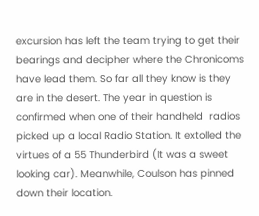excursion has left the team trying to get their bearings and decipher where the Chronicoms have lead them. So far all they know is they are in the desert. The year in question is confirmed when one of their handheld  radios picked up a local Radio Station. It extolled the virtues of a 55 Thunderbird (It was a sweet looking car). Meanwhile, Coulson has pinned down their location.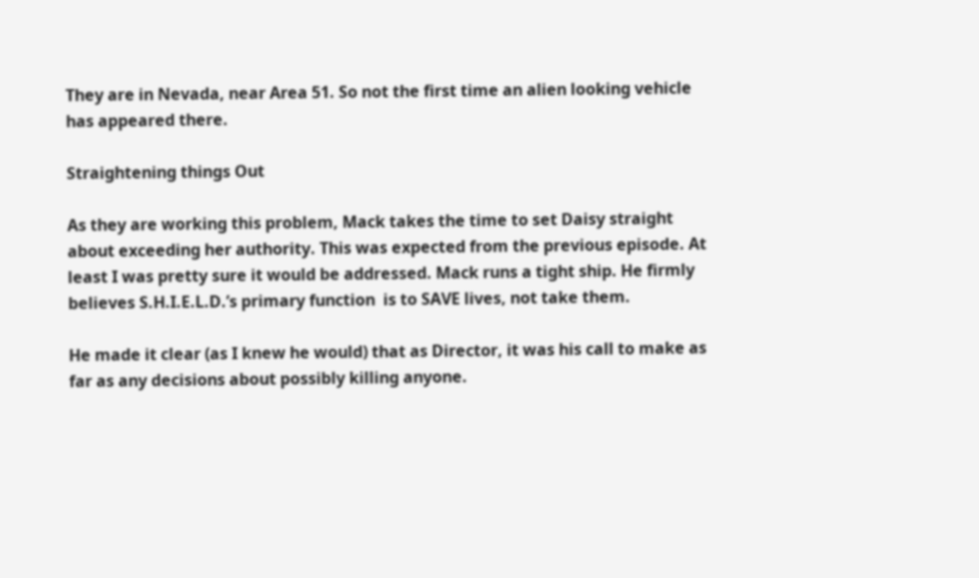They are in Nevada, near Area 51. So not the first time an alien looking vehicle has appeared there.

Straightening things Out

As they are working this problem, Mack takes the time to set Daisy straight about exceeding her authority. This was expected from the previous episode. At least I was pretty sure it would be addressed. Mack runs a tight ship. He firmly believes S.H.I.E.L.D.’s primary function  is to SAVE lives, not take them.

He made it clear (as I knew he would) that as Director, it was his call to make as far as any decisions about possibly killing anyone.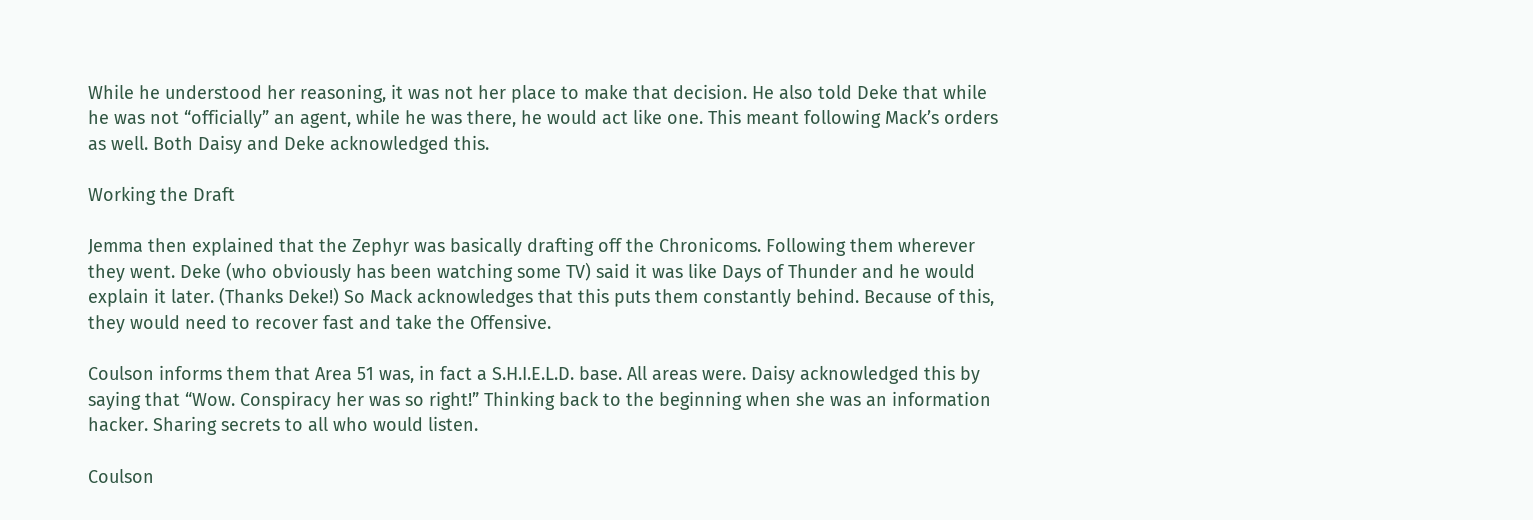While he understood her reasoning, it was not her place to make that decision. He also told Deke that while he was not “officially” an agent, while he was there, he would act like one. This meant following Mack’s orders as well. Both Daisy and Deke acknowledged this.

Working the Draft

Jemma then explained that the Zephyr was basically drafting off the Chronicoms. Following them wherever they went. Deke (who obviously has been watching some TV) said it was like Days of Thunder and he would explain it later. (Thanks Deke!) So Mack acknowledges that this puts them constantly behind. Because of this, they would need to recover fast and take the Offensive.

Coulson informs them that Area 51 was, in fact a S.H.I.E.L.D. base. All areas were. Daisy acknowledged this by saying that “Wow. Conspiracy her was so right!” Thinking back to the beginning when she was an information hacker. Sharing secrets to all who would listen.

Coulson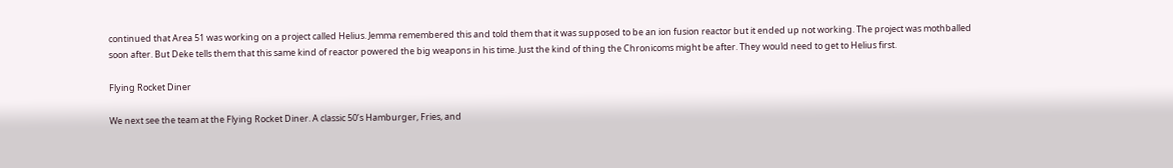continued that Area 51 was working on a project called Helius. Jemma remembered this and told them that it was supposed to be an ion fusion reactor but it ended up not working. The project was mothballed soon after. But Deke tells them that this same kind of reactor powered the big weapons in his time. Just the kind of thing the Chronicoms might be after. They would need to get to Helius first.

Flying Rocket Diner

We next see the team at the Flying Rocket Diner. A classic 50’s Hamburger, Fries, and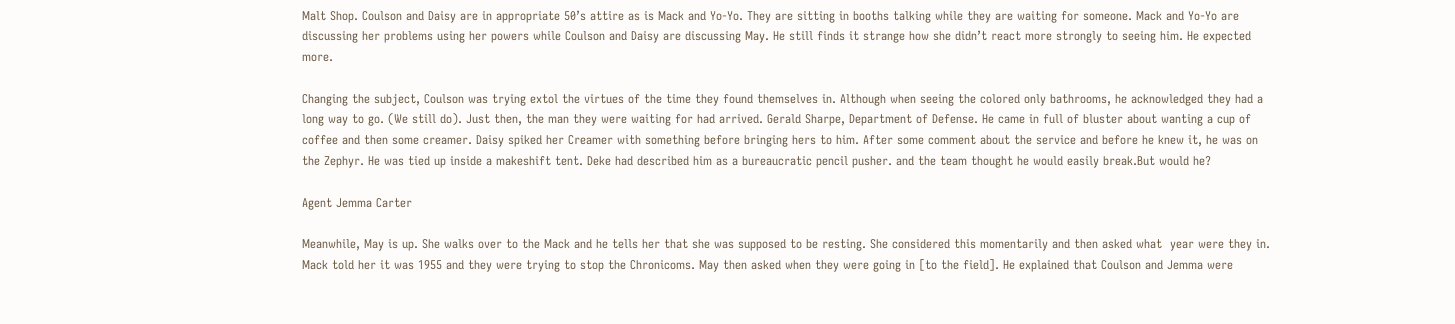Malt Shop. Coulson and Daisy are in appropriate 50’s attire as is Mack and Yo-Yo. They are sitting in booths talking while they are waiting for someone. Mack and Yo-Yo are discussing her problems using her powers while Coulson and Daisy are discussing May. He still finds it strange how she didn’t react more strongly to seeing him. He expected more.

Changing the subject, Coulson was trying extol the virtues of the time they found themselves in. Although when seeing the colored only bathrooms, he acknowledged they had a long way to go. (We still do). Just then, the man they were waiting for had arrived. Gerald Sharpe, Department of Defense. He came in full of bluster about wanting a cup of coffee and then some creamer. Daisy spiked her Creamer with something before bringing hers to him. After some comment about the service and before he knew it, he was on the Zephyr. He was tied up inside a makeshift tent. Deke had described him as a bureaucratic pencil pusher. and the team thought he would easily break.But would he?

Agent Jemma Carter

Meanwhile, May is up. She walks over to the Mack and he tells her that she was supposed to be resting. She considered this momentarily and then asked what  year were they in. Mack told her it was 1955 and they were trying to stop the Chronicoms. May then asked when they were going in [to the field]. He explained that Coulson and Jemma were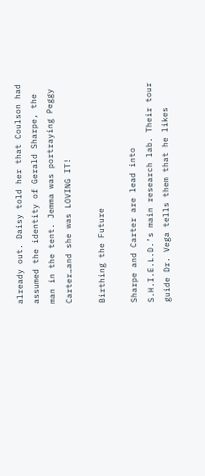already out. Daisy told her that Coulson had assumed the identity of Gerald Sharpe, the man in the tent. Jemma was portraying Peggy Carter…and she was LOVING IT!

Birthing the Future

Sharpe and Carter are lead into S.H.I.E.L.D.’s main research lab. Their tour guide Dr. Vega tells them that he likes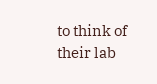to think of their lab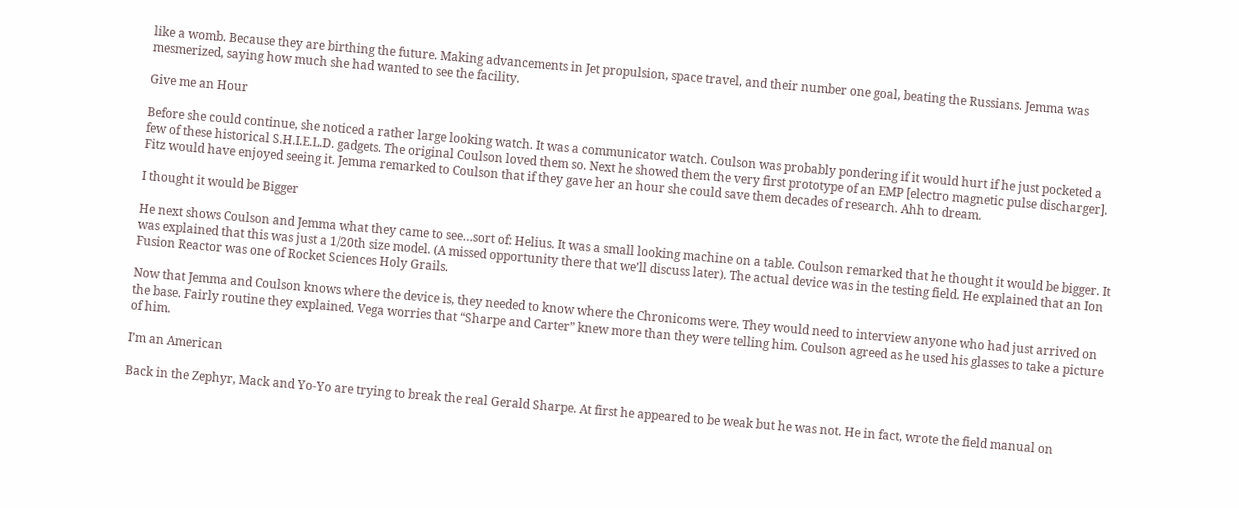like a womb. Because they are birthing the future. Making advancements in Jet propulsion, space travel, and their number one goal, beating the Russians. Jemma was mesmerized, saying how much she had wanted to see the facility.

Give me an Hour

Before she could continue, she noticed a rather large looking watch. It was a communicator watch. Coulson was probably pondering if it would hurt if he just pocketed a few of these historical S.H.I.E.L.D. gadgets. The original Coulson loved them so. Next he showed them the very first prototype of an EMP [electro magnetic pulse discharger]. Fitz would have enjoyed seeing it. Jemma remarked to Coulson that if they gave her an hour she could save them decades of research. Ahh to dream.

I thought it would be Bigger

He next shows Coulson and Jemma what they came to see…sort of: Helius. It was a small looking machine on a table. Coulson remarked that he thought it would be bigger. It was explained that this was just a 1/20th size model. (A missed opportunity there that we’ll discuss later). The actual device was in the testing field. He explained that an Ion Fusion Reactor was one of Rocket Sciences Holy Grails.

Now that Jemma and Coulson knows where the device is, they needed to know where the Chronicoms were. They would need to interview anyone who had just arrived on the base. Fairly routine they explained. Vega worries that “Sharpe and Carter” knew more than they were telling him. Coulson agreed as he used his glasses to take a picture of him.

I’m an American

Back in the Zephyr, Mack and Yo-Yo are trying to break the real Gerald Sharpe. At first he appeared to be weak but he was not. He in fact, wrote the field manual on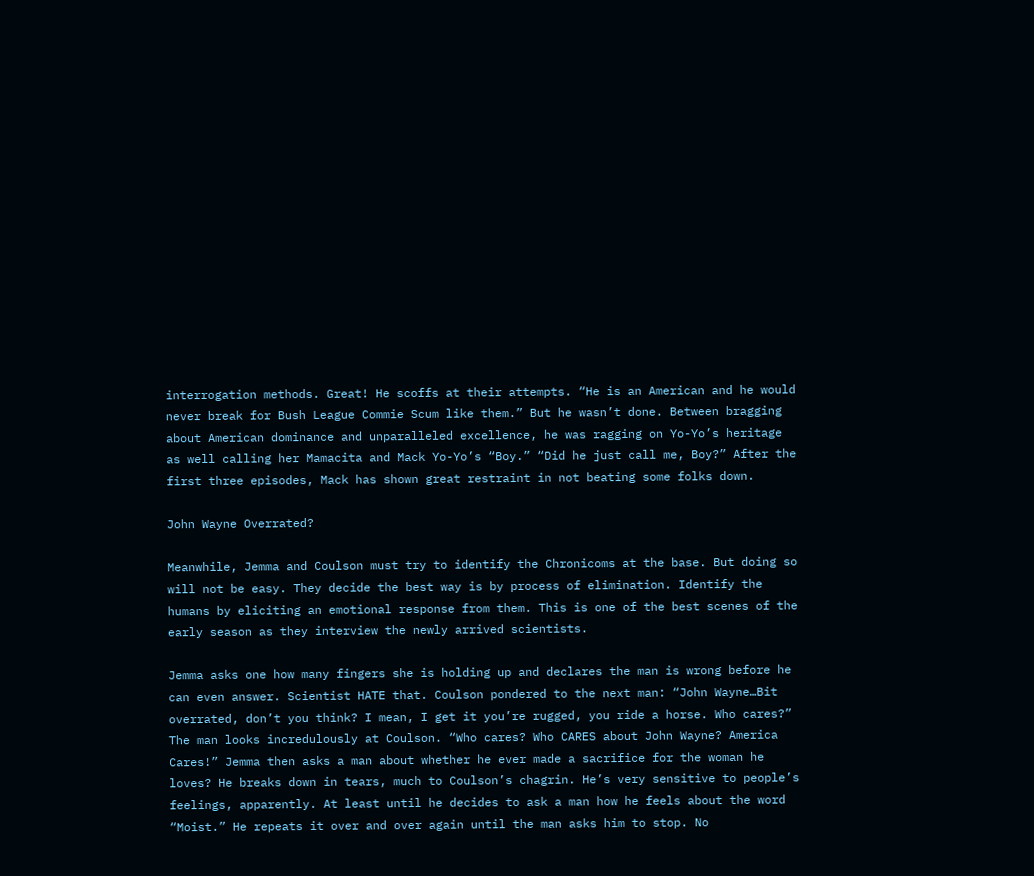interrogation methods. Great! He scoffs at their attempts. “He is an American and he would never break for Bush League Commie Scum like them.” But he wasn’t done. Between bragging about American dominance and unparalleled excellence, he was ragging on Yo-Yo’s heritage as well calling her Mamacita and Mack Yo-Yo’s “Boy.” “Did he just call me, Boy?” After the first three episodes, Mack has shown great restraint in not beating some folks down.

John Wayne Overrated?

Meanwhile, Jemma and Coulson must try to identify the Chronicoms at the base. But doing so will not be easy. They decide the best way is by process of elimination. Identify the humans by eliciting an emotional response from them. This is one of the best scenes of the early season as they interview the newly arrived scientists.

Jemma asks one how many fingers she is holding up and declares the man is wrong before he can even answer. Scientist HATE that. Coulson pondered to the next man: “John Wayne…Bit overrated, don’t you think? I mean, I get it you’re rugged, you ride a horse. Who cares?” The man looks incredulously at Coulson. “Who cares? Who CARES about John Wayne? America Cares!” Jemma then asks a man about whether he ever made a sacrifice for the woman he loves? He breaks down in tears, much to Coulson’s chagrin. He’s very sensitive to people’s feelings, apparently. At least until he decides to ask a man how he feels about the word “Moist.” He repeats it over and over again until the man asks him to stop. No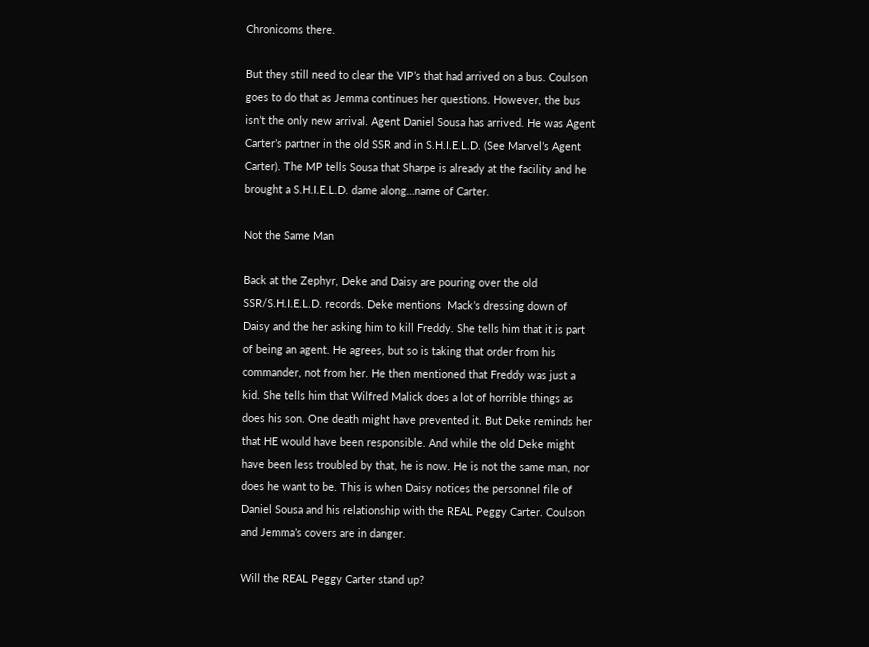Chronicoms there.

But they still need to clear the VIP’s that had arrived on a bus. Coulson goes to do that as Jemma continues her questions. However, the bus isn’t the only new arrival. Agent Daniel Sousa has arrived. He was Agent Carter’s partner in the old SSR and in S.H.I.E.L.D. (See Marvel’s Agent Carter). The MP tells Sousa that Sharpe is already at the facility and he brought a S.H.I.E.L.D. dame along…name of Carter.

Not the Same Man

Back at the Zephyr, Deke and Daisy are pouring over the old SSR/S.H.I.E.L.D. records. Deke mentions  Mack’s dressing down of Daisy and the her asking him to kill Freddy. She tells him that it is part of being an agent. He agrees, but so is taking that order from his commander, not from her. He then mentioned that Freddy was just a kid. She tells him that Wilfred Malick does a lot of horrible things as does his son. One death might have prevented it. But Deke reminds her that HE would have been responsible. And while the old Deke might have been less troubled by that, he is now. He is not the same man, nor does he want to be. This is when Daisy notices the personnel file of Daniel Sousa and his relationship with the REAL Peggy Carter. Coulson and Jemma’s covers are in danger.

Will the REAL Peggy Carter stand up?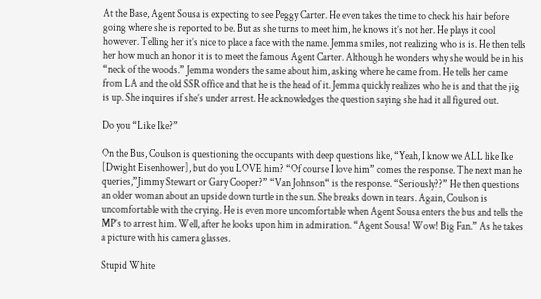At the Base, Agent Sousa is expecting to see Peggy Carter. He even takes the time to check his hair before going where she is reported to be. But as she turns to meet him, he knows it’s not her. He plays it cool however. Telling her it’s nice to place a face with the name. Jemma smiles, not realizing who is is. He then tells her how much an honor it is to meet the famous Agent Carter. Although he wonders why she would be in his “neck of the woods.” Jemma wonders the same about him, asking where he came from. He tells her came from LA and the old SSR office and that he is the head of it. Jemma quickly realizes who he is and that the jig is up. She inquires if she’s under arrest. He acknowledges the question saying she had it all figured out.

Do you “Like Ike?”

On the Bus, Coulson is questioning the occupants with deep questions like, “Yeah, I know we ALL like Ike [Dwight Eisenhower], but do you LOVE him? “Of course I love him” comes the response. The next man he queries,”Jimmy Stewart or Gary Cooper?” “Van Johnson“ is the response. “Seriously??” He then questions an older woman about an upside down turtle in the sun. She breaks down in tears. Again, Coulson is uncomfortable with the crying. He is even more uncomfortable when Agent Sousa enters the bus and tells the MP’s to arrest him. Well, after he looks upon him in admiration. “Agent Sousa! Wow! Big Fan.” As he takes a picture with his camera glasses.

Stupid White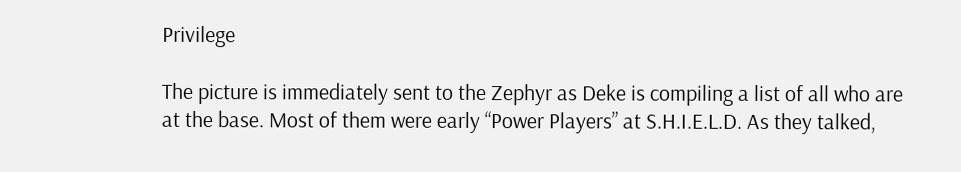Privilege

The picture is immediately sent to the Zephyr as Deke is compiling a list of all who are at the base. Most of them were early “Power Players” at S.H.I.E.L.D. As they talked,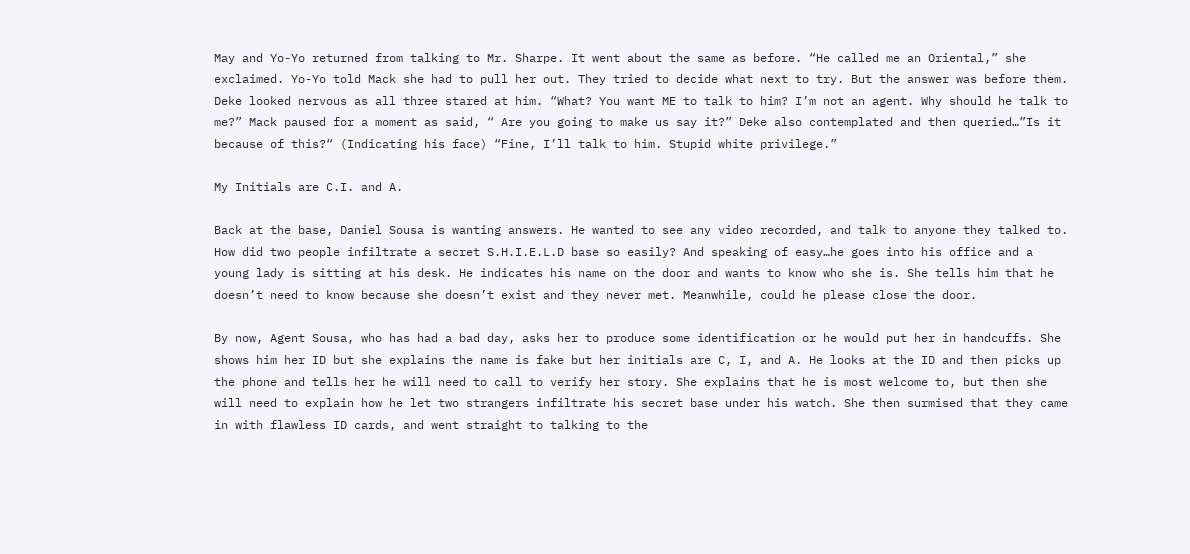May and Yo-Yo returned from talking to Mr. Sharpe. It went about the same as before. “He called me an Oriental,” she exclaimed. Yo-Yo told Mack she had to pull her out. They tried to decide what next to try. But the answer was before them. Deke looked nervous as all three stared at him. “What? You want ME to talk to him? I’m not an agent. Why should he talk to me?” Mack paused for a moment as said, “ Are you going to make us say it?” Deke also contemplated and then queried…”Is it because of this?“ (Indicating his face) “Fine, I’ll talk to him. Stupid white privilege.”

My Initials are C.I. and A.

Back at the base, Daniel Sousa is wanting answers. He wanted to see any video recorded, and talk to anyone they talked to. How did two people infiltrate a secret S.H.I.E.L.D base so easily? And speaking of easy…he goes into his office and a young lady is sitting at his desk. He indicates his name on the door and wants to know who she is. She tells him that he doesn’t need to know because she doesn’t exist and they never met. Meanwhile, could he please close the door.

By now, Agent Sousa, who has had a bad day, asks her to produce some identification or he would put her in handcuffs. She shows him her ID but she explains the name is fake but her initials are C, I, and A. He looks at the ID and then picks up the phone and tells her he will need to call to verify her story. She explains that he is most welcome to, but then she will need to explain how he let two strangers infiltrate his secret base under his watch. She then surmised that they came in with flawless ID cards, and went straight to talking to the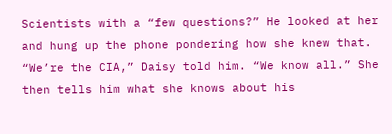Scientists with a “few questions?” He looked at her and hung up the phone pondering how she knew that. “We’re the CIA,” Daisy told him. “We know all.” She then tells him what she knows about his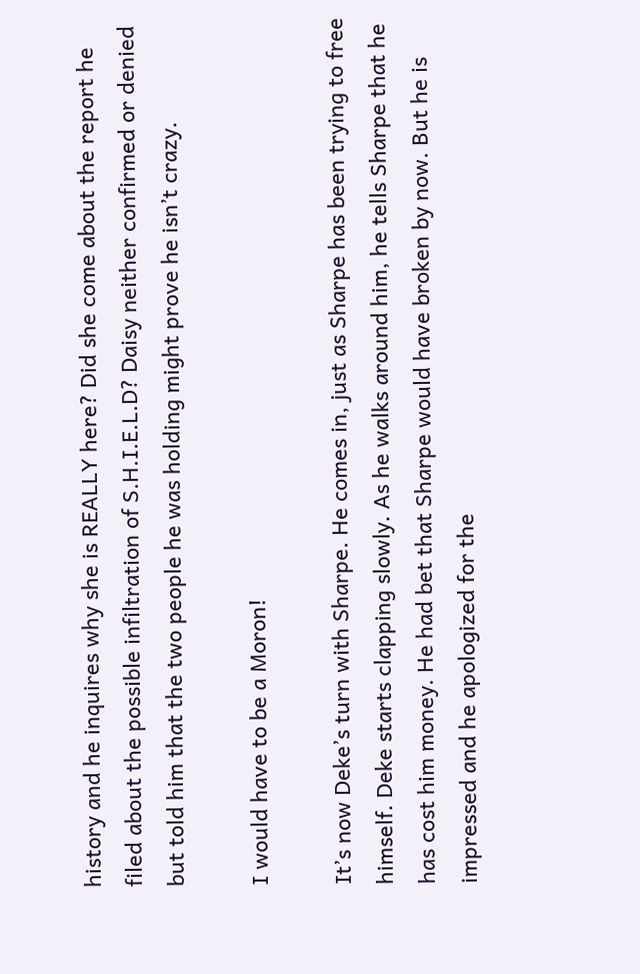history and he inquires why she is REALLY here? Did she come about the report he filed about the possible infiltration of S.H.I.E.L.D? Daisy neither confirmed or denied but told him that the two people he was holding might prove he isn’t crazy.

I would have to be a Moron!

It’s now Deke’s turn with Sharpe. He comes in, just as Sharpe has been trying to free himself. Deke starts clapping slowly. As he walks around him, he tells Sharpe that he has cost him money. He had bet that Sharpe would have broken by now. But he is impressed and he apologized for the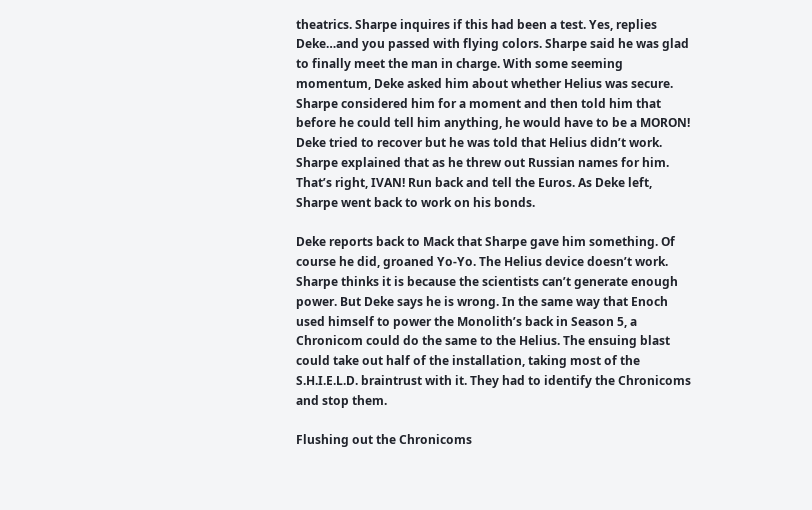theatrics. Sharpe inquires if this had been a test. Yes, replies Deke…and you passed with flying colors. Sharpe said he was glad to finally meet the man in charge. With some seeming momentum, Deke asked him about whether Helius was secure. Sharpe considered him for a moment and then told him that before he could tell him anything, he would have to be a MORON! Deke tried to recover but he was told that Helius didn’t work. Sharpe explained that as he threw out Russian names for him. That’s right, IVAN! Run back and tell the Euros. As Deke left, Sharpe went back to work on his bonds.

Deke reports back to Mack that Sharpe gave him something. Of course he did, groaned Yo-Yo. The Helius device doesn’t work. Sharpe thinks it is because the scientists can’t generate enough power. But Deke says he is wrong. In the same way that Enoch used himself to power the Monolith’s back in Season 5, a Chronicom could do the same to the Helius. The ensuing blast could take out half of the installation, taking most of the S.H.I.E.L.D. braintrust with it. They had to identify the Chronicoms and stop them.

Flushing out the Chronicoms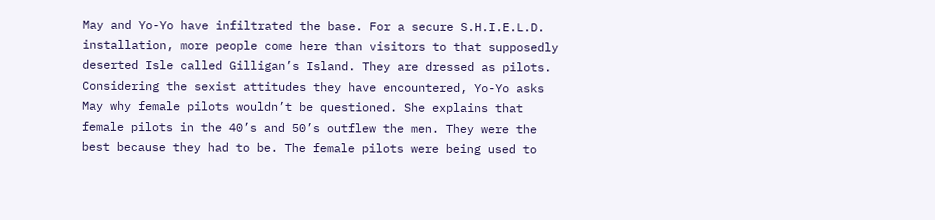May and Yo-Yo have infiltrated the base. For a secure S.H.I.E.L.D. installation, more people come here than visitors to that supposedly deserted Isle called Gilligan’s Island. They are dressed as pilots. Considering the sexist attitudes they have encountered, Yo-Yo asks May why female pilots wouldn’t be questioned. She explains that female pilots in the 40’s and 50’s outflew the men. They were the best because they had to be. The female pilots were being used to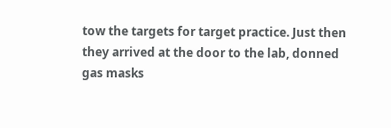tow the targets for target practice. Just then they arrived at the door to the lab, donned gas masks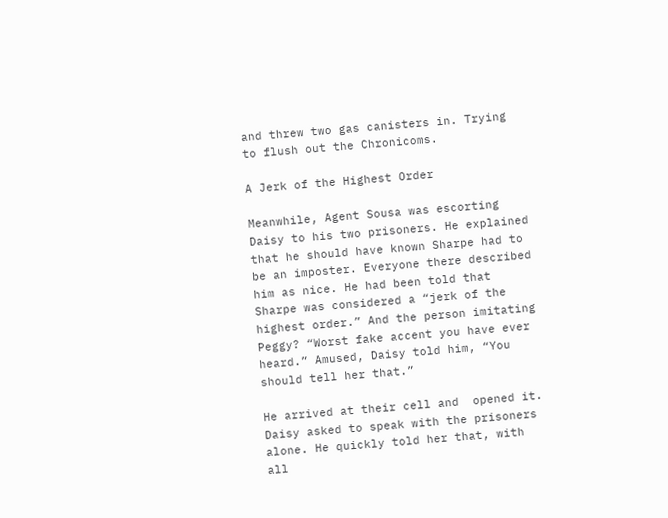and threw two gas canisters in. Trying to flush out the Chronicoms.

A Jerk of the Highest Order

Meanwhile, Agent Sousa was escorting Daisy to his two prisoners. He explained that he should have known Sharpe had to be an imposter. Everyone there described him as nice. He had been told that Sharpe was considered a “jerk of the highest order.” And the person imitating Peggy? “Worst fake accent you have ever heard.” Amused, Daisy told him, “You should tell her that.”

He arrived at their cell and  opened it. Daisy asked to speak with the prisoners alone. He quickly told her that, with all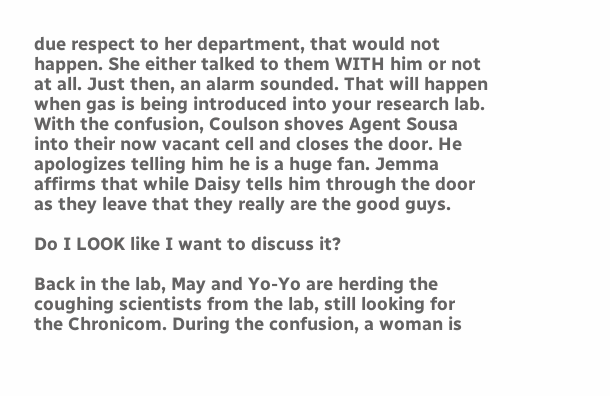due respect to her department, that would not happen. She either talked to them WITH him or not at all. Just then, an alarm sounded. That will happen when gas is being introduced into your research lab. With the confusion, Coulson shoves Agent Sousa into their now vacant cell and closes the door. He apologizes telling him he is a huge fan. Jemma affirms that while Daisy tells him through the door as they leave that they really are the good guys.

Do I LOOK like I want to discuss it?

Back in the lab, May and Yo-Yo are herding the coughing scientists from the lab, still looking for the Chronicom. During the confusion, a woman is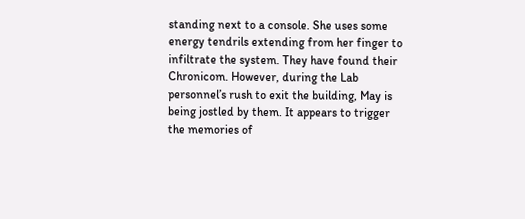standing next to a console. She uses some energy tendrils extending from her finger to infiltrate the system. They have found their Chronicom. However, during the Lab personnel’s rush to exit the building, May is being jostled by them. It appears to trigger the memories of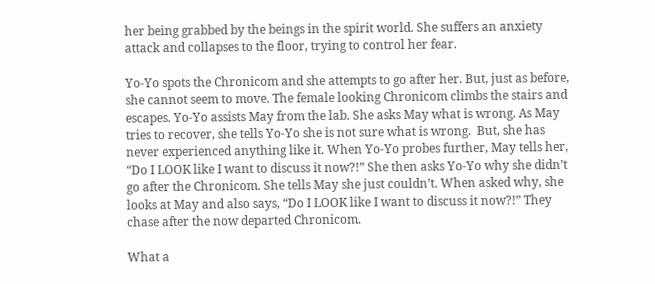her being grabbed by the beings in the spirit world. She suffers an anxiety attack and collapses to the floor, trying to control her fear.

Yo-Yo spots the Chronicom and she attempts to go after her. But, just as before, she cannot seem to move. The female looking Chronicom climbs the stairs and escapes. Yo-Yo assists May from the lab. She asks May what is wrong. As May tries to recover, she tells Yo-Yo she is not sure what is wrong.  But, she has never experienced anything like it. When Yo-Yo probes further, May tells her, “Do I LOOK like I want to discuss it now?!” She then asks Yo-Yo why she didn’t go after the Chronicom. She tells May she just couldn’t. When asked why, she looks at May and also says, “Do I LOOK like I want to discuss it now?!” They chase after the now departed Chronicom.

What a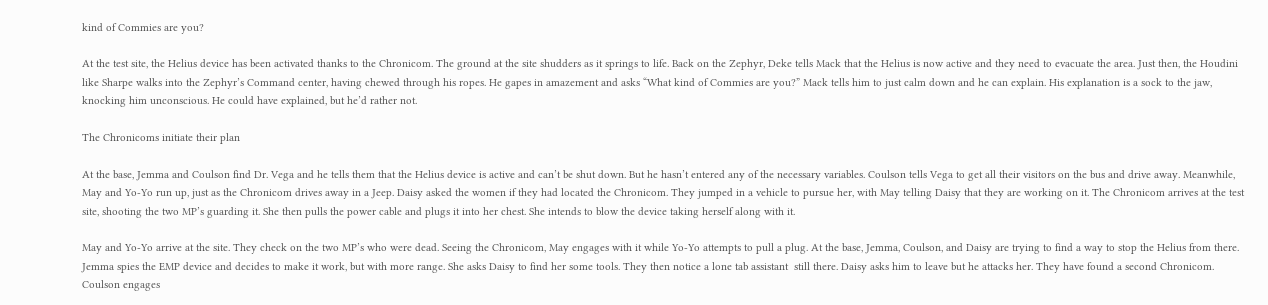kind of Commies are you?

At the test site, the Helius device has been activated thanks to the Chronicom. The ground at the site shudders as it springs to life. Back on the Zephyr, Deke tells Mack that the Helius is now active and they need to evacuate the area. Just then, the Houdini like Sharpe walks into the Zephyr’s Command center, having chewed through his ropes. He gapes in amazement and asks “What kind of Commies are you?” Mack tells him to just calm down and he can explain. His explanation is a sock to the jaw, knocking him unconscious. He could have explained, but he’d rather not.

The Chronicoms initiate their plan

At the base, Jemma and Coulson find Dr. Vega and he tells them that the Helius device is active and can’t be shut down. But he hasn’t entered any of the necessary variables. Coulson tells Vega to get all their visitors on the bus and drive away. Meanwhile, May and Yo-Yo run up, just as the Chronicom drives away in a Jeep. Daisy asked the women if they had located the Chronicom. They jumped in a vehicle to pursue her, with May telling Daisy that they are working on it. The Chronicom arrives at the test site, shooting the two MP’s guarding it. She then pulls the power cable and plugs it into her chest. She intends to blow the device taking herself along with it.

May and Yo-Yo arrive at the site. They check on the two MP’s who were dead. Seeing the Chronicom, May engages with it while Yo-Yo attempts to pull a plug. At the base, Jemma, Coulson, and Daisy are trying to find a way to stop the Helius from there. Jemma spies the EMP device and decides to make it work, but with more range. She asks Daisy to find her some tools. They then notice a lone tab assistant  still there. Daisy asks him to leave but he attacks her. They have found a second Chronicom. Coulson engages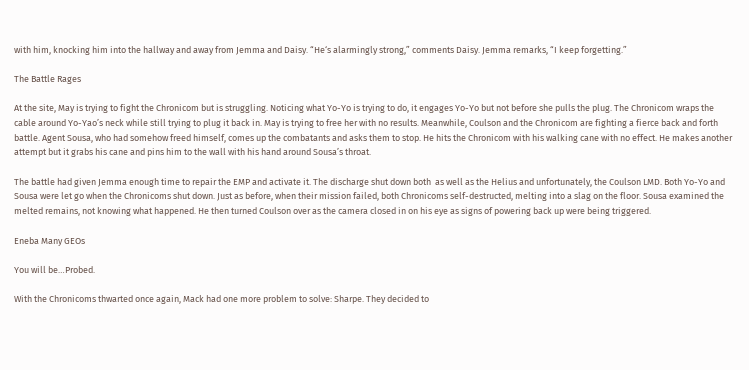with him, knocking him into the hallway and away from Jemma and Daisy. “He‘s alarmingly strong,” comments Daisy. Jemma remarks, “I keep forgetting.”

The Battle Rages

At the site, May is trying to fight the Chronicom but is struggling. Noticing what Yo-Yo is trying to do, it engages Yo-Yo but not before she pulls the plug. The Chronicom wraps the cable around Yo-Yao’s neck while still trying to plug it back in. May is trying to free her with no results. Meanwhile, Coulson and the Chronicom are fighting a fierce back and forth battle. Agent Sousa, who had somehow freed himself, comes up the combatants and asks them to stop. He hits the Chronicom with his walking cane with no effect. He makes another attempt but it grabs his cane and pins him to the wall with his hand around Sousa’s throat.

The battle had given Jemma enough time to repair the EMP and activate it. The discharge shut down both  as well as the Helius and unfortunately, the Coulson LMD. Both Yo-Yo and Sousa were let go when the Chronicoms shut down. Just as before, when their mission failed, both Chronicoms self-destructed, melting into a slag on the floor. Sousa examined the melted remains, not knowing what happened. He then turned Coulson over as the camera closed in on his eye as signs of powering back up were being triggered.

Eneba Many GEOs

You will be…Probed.

With the Chronicoms thwarted once again, Mack had one more problem to solve: Sharpe. They decided to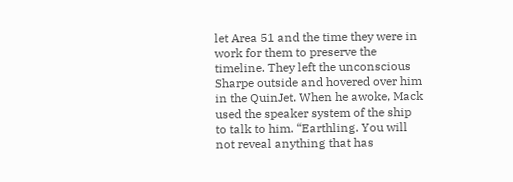let Area 51 and the time they were in work for them to preserve the timeline. They left the unconscious Sharpe outside and hovered over him in the QuinJet. When he awoke, Mack used the speaker system of the ship to talk to him. “Earthling. You will not reveal anything that has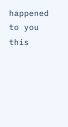happened to you this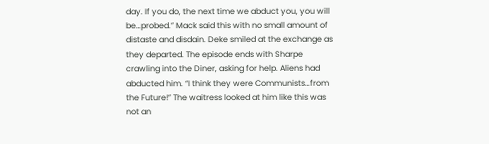day. If you do, the next time we abduct you, you will be…probed.” Mack said this with no small amount of distaste and disdain. Deke smiled at the exchange as they departed. The episode ends with Sharpe crawling into the Diner, asking for help. Aliens had abducted him. “I think they were Communists…from the Future!” The waitress looked at him like this was not an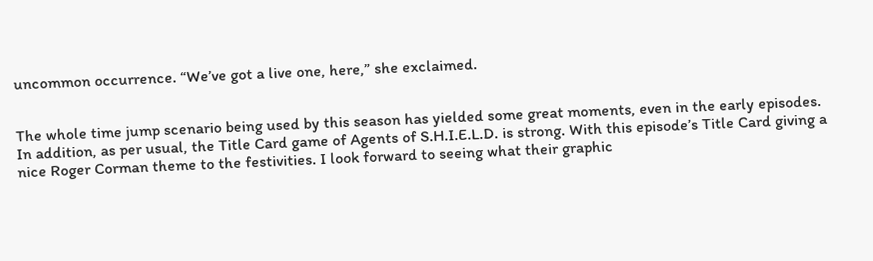uncommon occurrence. “We’ve got a live one, here,” she exclaimed.


The whole time jump scenario being used by this season has yielded some great moments, even in the early episodes. In addition, as per usual, the Title Card game of Agents of S.H.I.E.L.D. is strong. With this episode’s Title Card giving a nice Roger Corman theme to the festivities. I look forward to seeing what their graphic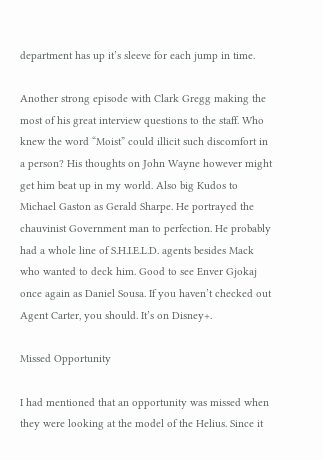department has up it’s sleeve for each jump in time.

Another strong episode with Clark Gregg making the most of his great interview questions to the staff. Who knew the word “Moist” could illicit such discomfort in a person? His thoughts on John Wayne however might get him beat up in my world. Also big Kudos to Michael Gaston as Gerald Sharpe. He portrayed the chauvinist Government man to perfection. He probably had a whole line of S.H.I.E.L.D. agents besides Mack who wanted to deck him. Good to see Enver Gjokaj once again as Daniel Sousa. If you haven’t checked out Agent Carter, you should. It’s on Disney+.

Missed Opportunity

I had mentioned that an opportunity was missed when they were looking at the model of the Helius. Since it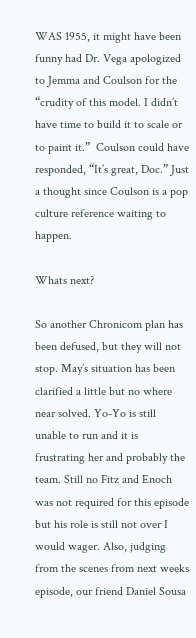WAS 1955, it might have been funny had Dr. Vega apologized to Jemma and Coulson for the “crudity of this model. I didn’t have time to build it to scale or to paint it.”  Coulson could have responded, “It’s great, Doc.” Just a thought since Coulson is a pop culture reference waiting to happen.

Whats next?

So another Chronicom plan has been defused, but they will not stop. May’s situation has been clarified a little but no where near solved. Yo-Yo is still unable to run and it is frustrating her and probably the team. Still no Fitz and Enoch was not required for this episode but his role is still not over I would wager. Also, judging from the scenes from next weeks episode, our friend Daniel Sousa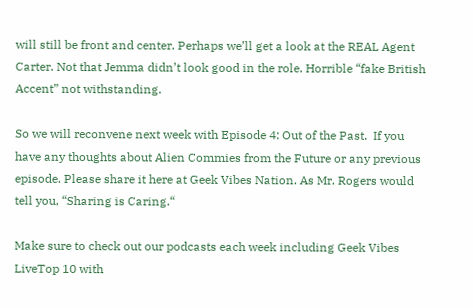will still be front and center. Perhaps we’ll get a look at the REAL Agent Carter. Not that Jemma didn’t look good in the role. Horrible “fake British Accent” not withstanding.

So we will reconvene next week with Episode 4: Out of the Past.  If you have any thoughts about Alien Commies from the Future or any previous episode. Please share it here at Geek Vibes Nation. As Mr. Rogers would tell you, “Sharing is Caring.“

Make sure to check out our podcasts each week including Geek Vibes LiveTop 10 with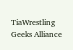TiaWrestling Geeks Alliance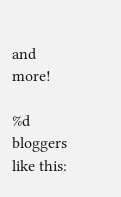and more!

%d bloggers like this: